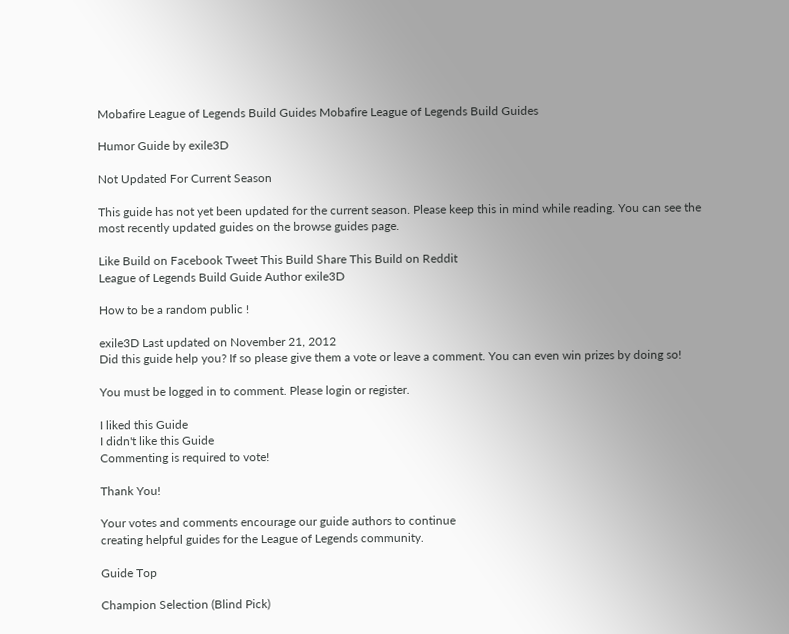Mobafire League of Legends Build Guides Mobafire League of Legends Build Guides

Humor Guide by exile3D

Not Updated For Current Season

This guide has not yet been updated for the current season. Please keep this in mind while reading. You can see the most recently updated guides on the browse guides page.

Like Build on Facebook Tweet This Build Share This Build on Reddit
League of Legends Build Guide Author exile3D

How to be a random public !

exile3D Last updated on November 21, 2012
Did this guide help you? If so please give them a vote or leave a comment. You can even win prizes by doing so!

You must be logged in to comment. Please login or register.

I liked this Guide
I didn't like this Guide
Commenting is required to vote!

Thank You!

Your votes and comments encourage our guide authors to continue
creating helpful guides for the League of Legends community.

Guide Top

Champion Selection (Blind Pick)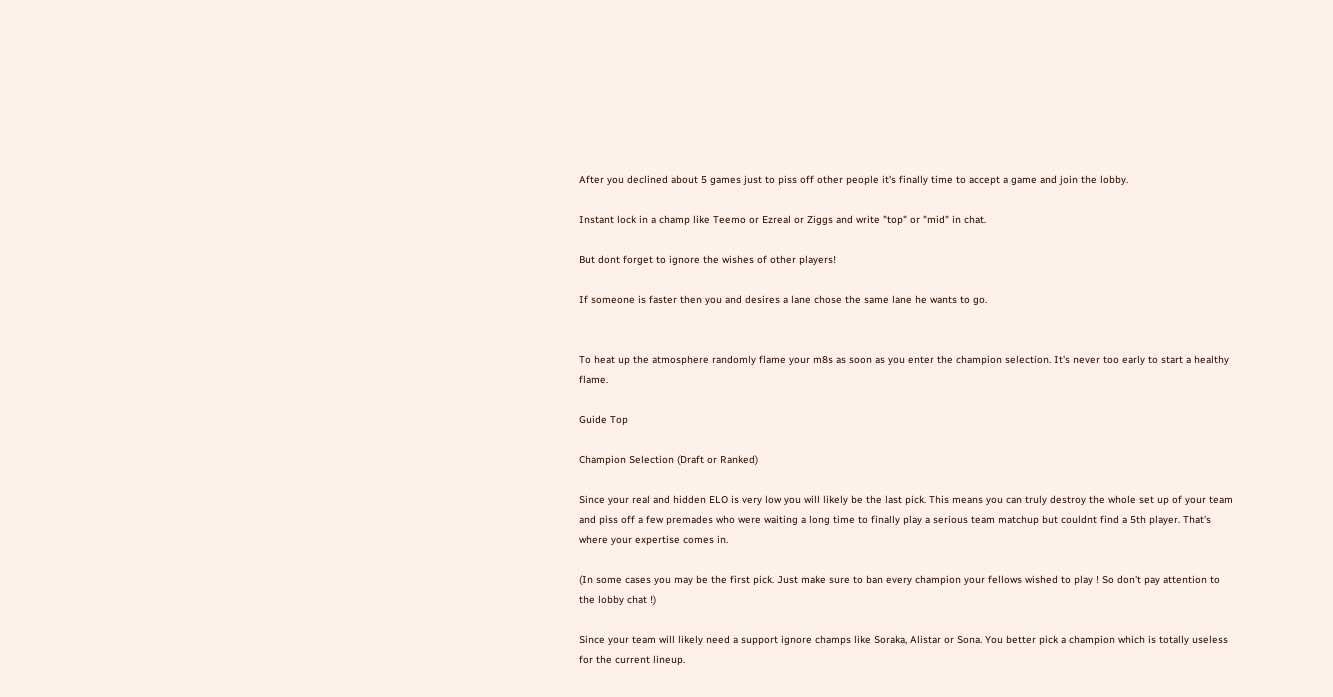After you declined about 5 games just to piss off other people it's finally time to accept a game and join the lobby.

Instant lock in a champ like Teemo or Ezreal or Ziggs and write "top" or "mid" in chat.

But dont forget to ignore the wishes of other players!

If someone is faster then you and desires a lane chose the same lane he wants to go.


To heat up the atmosphere randomly flame your m8s as soon as you enter the champion selection. It's never too early to start a healthy flame.

Guide Top

Champion Selection (Draft or Ranked)

Since your real and hidden ELO is very low you will likely be the last pick. This means you can truly destroy the whole set up of your team and piss off a few premades who were waiting a long time to finally play a serious team matchup but couldnt find a 5th player. That's where your expertise comes in.

(In some cases you may be the first pick. Just make sure to ban every champion your fellows wished to play ! So don't pay attention to the lobby chat !)

Since your team will likely need a support ignore champs like Soraka, Alistar or Sona. You better pick a champion which is totally useless for the current lineup.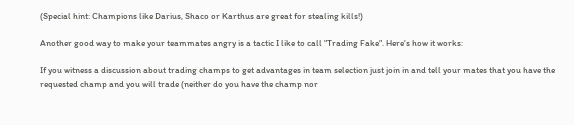(Special hint: Champions like Darius, Shaco or Karthus are great for stealing kills!)

Another good way to make your teammates angry is a tactic I like to call "Trading Fake". Here's how it works:

If you witness a discussion about trading champs to get advantages in team selection just join in and tell your mates that you have the requested champ and you will trade (neither do you have the champ nor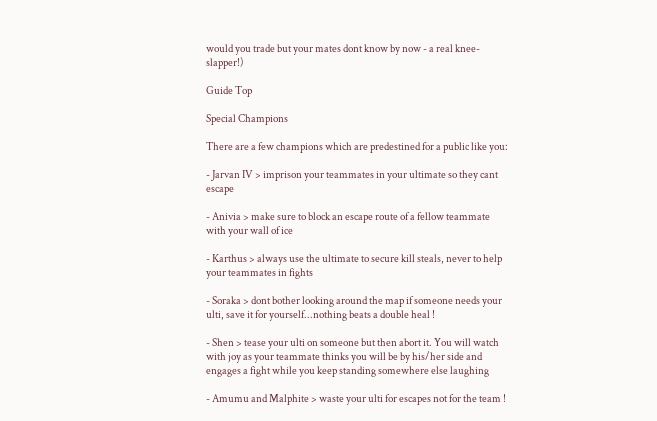would you trade but your mates dont know by now - a real knee-slapper!)

Guide Top

Special Champions

There are a few champions which are predestined for a public like you:

- Jarvan IV > imprison your teammates in your ultimate so they cant escape

- Anivia > make sure to block an escape route of a fellow teammate with your wall of ice

- Karthus > always use the ultimate to secure kill steals, never to help your teammates in fights

- Soraka > dont bother looking around the map if someone needs your ulti, save it for yourself...nothing beats a double heal !

- Shen > tease your ulti on someone but then abort it. You will watch with joy as your teammate thinks you will be by his/her side and engages a fight while you keep standing somewhere else laughing

- Amumu and Malphite > waste your ulti for escapes not for the team !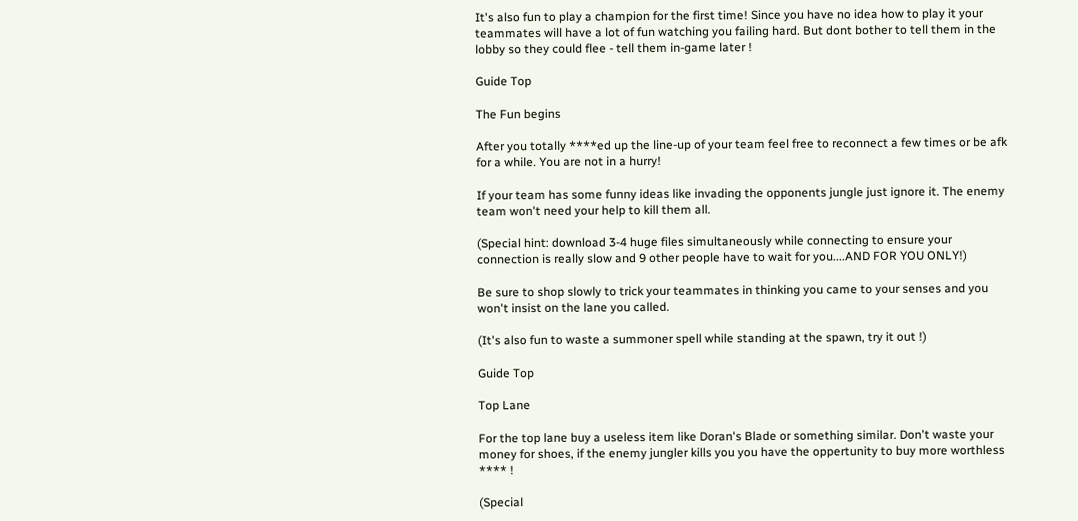It's also fun to play a champion for the first time! Since you have no idea how to play it your teammates will have a lot of fun watching you failing hard. But dont bother to tell them in the lobby so they could flee - tell them in-game later !

Guide Top

The Fun begins

After you totally ****ed up the line-up of your team feel free to reconnect a few times or be afk for a while. You are not in a hurry!

If your team has some funny ideas like invading the opponents jungle just ignore it. The enemy team won't need your help to kill them all.

(Special hint: download 3-4 huge files simultaneously while connecting to ensure your connection is really slow and 9 other people have to wait for you....AND FOR YOU ONLY!)

Be sure to shop slowly to trick your teammates in thinking you came to your senses and you won't insist on the lane you called.

(It's also fun to waste a summoner spell while standing at the spawn, try it out !)

Guide Top

Top Lane

For the top lane buy a useless item like Doran's Blade or something similar. Don't waste your money for shoes, if the enemy jungler kills you you have the oppertunity to buy more worthless **** !

(Special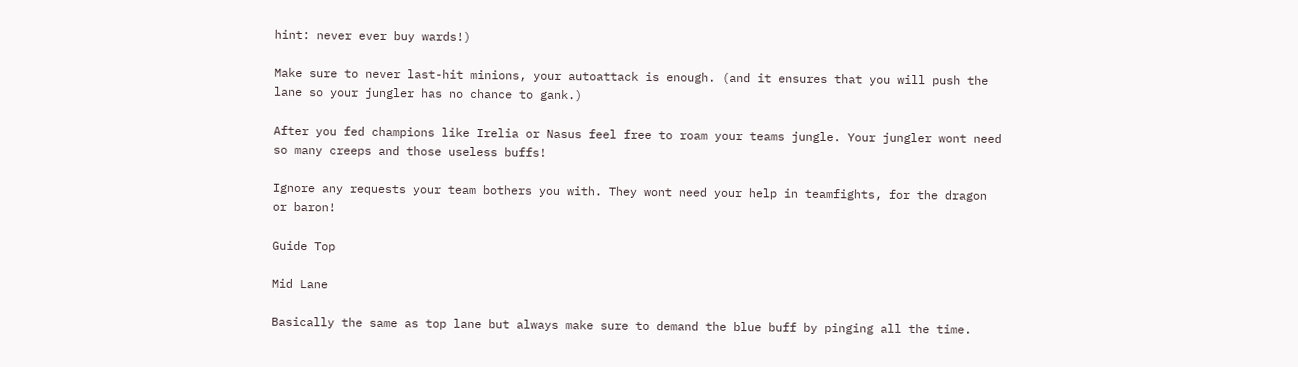hint: never ever buy wards!)

Make sure to never last-hit minions, your autoattack is enough. (and it ensures that you will push the lane so your jungler has no chance to gank.)

After you fed champions like Irelia or Nasus feel free to roam your teams jungle. Your jungler wont need so many creeps and those useless buffs!

Ignore any requests your team bothers you with. They wont need your help in teamfights, for the dragon or baron!

Guide Top

Mid Lane

Basically the same as top lane but always make sure to demand the blue buff by pinging all the time.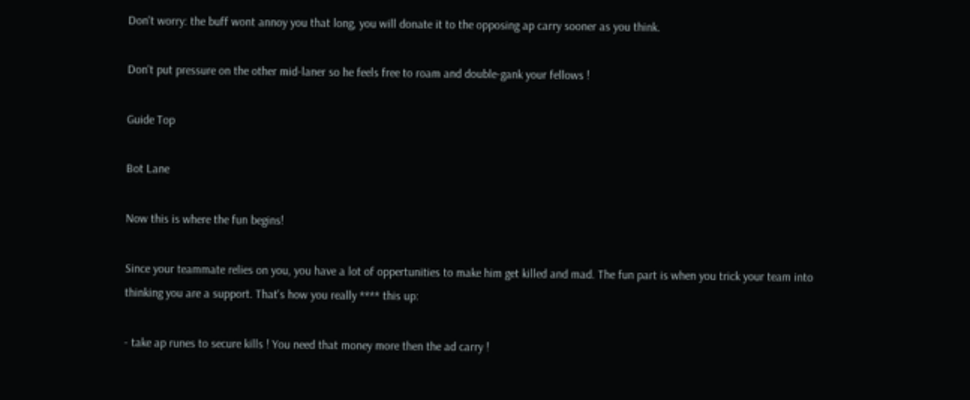Don't worry: the buff wont annoy you that long, you will donate it to the opposing ap carry sooner as you think.

Don't put pressure on the other mid-laner so he feels free to roam and double-gank your fellows !

Guide Top

Bot Lane

Now this is where the fun begins!

Since your teammate relies on you, you have a lot of oppertunities to make him get killed and mad. The fun part is when you trick your team into thinking you are a support. That's how you really **** this up:

- take ap runes to secure kills ! You need that money more then the ad carry !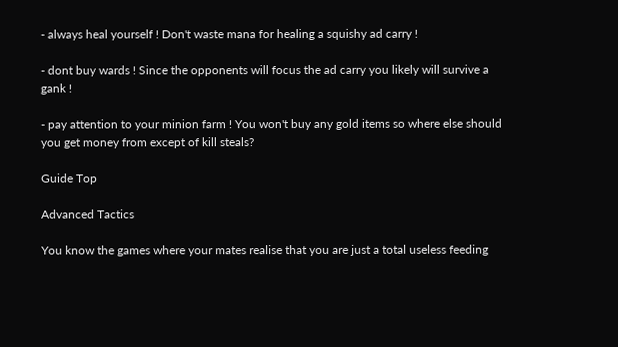- always heal yourself ! Don't waste mana for healing a squishy ad carry !

- dont buy wards ! Since the opponents will focus the ad carry you likely will survive a gank !

- pay attention to your minion farm ! You won't buy any gold items so where else should you get money from except of kill steals?

Guide Top

Advanced Tactics

You know the games where your mates realise that you are just a total useless feeding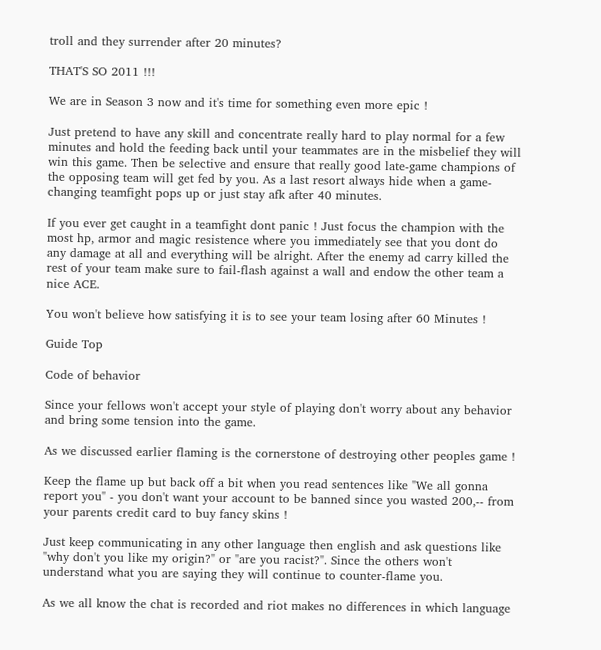troll and they surrender after 20 minutes?

THAT'S SO 2011 !!!

We are in Season 3 now and it's time for something even more epic !

Just pretend to have any skill and concentrate really hard to play normal for a few minutes and hold the feeding back until your teammates are in the misbelief they will win this game. Then be selective and ensure that really good late-game champions of the opposing team will get fed by you. As a last resort always hide when a game-changing teamfight pops up or just stay afk after 40 minutes.

If you ever get caught in a teamfight dont panic ! Just focus the champion with the most hp, armor and magic resistence where you immediately see that you dont do any damage at all and everything will be alright. After the enemy ad carry killed the rest of your team make sure to fail-flash against a wall and endow the other team a nice ACE.

You won't believe how satisfying it is to see your team losing after 60 Minutes !

Guide Top

Code of behavior

Since your fellows won't accept your style of playing don't worry about any behavior and bring some tension into the game.

As we discussed earlier flaming is the cornerstone of destroying other peoples game !

Keep the flame up but back off a bit when you read sentences like "We all gonna report you" - you don't want your account to be banned since you wasted 200,-- from your parents credit card to buy fancy skins !

Just keep communicating in any other language then english and ask questions like "why don't you like my origin?" or "are you racist?". Since the others won't understand what you are saying they will continue to counter-flame you.

As we all know the chat is recorded and riot makes no differences in which language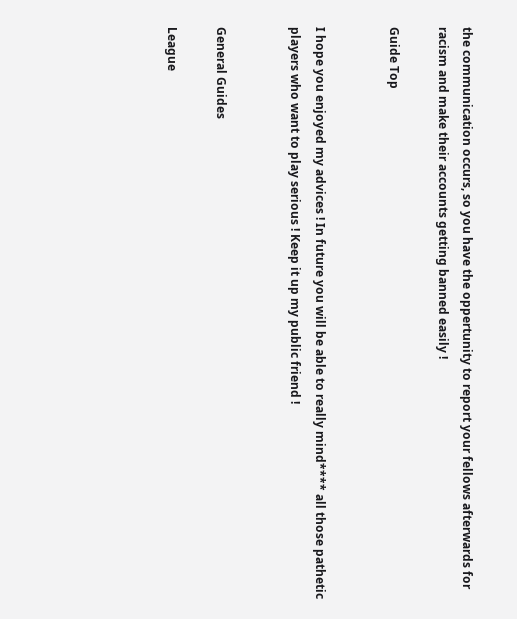the communication occurs, so you have the oppertunity to report your fellows afterwards for racism and make their accounts getting banned easily !

Guide Top


I hope you enjoyed my advices ! In future you will be able to really mind**** all those pathetic players who want to play serious ! Keep it up my public friend !


General Guides

League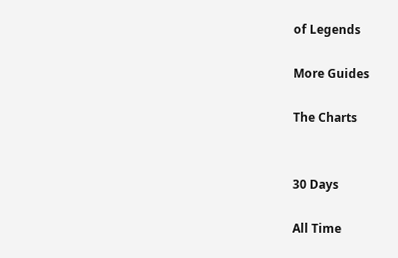of Legends

More Guides

The Charts


30 Days

All Time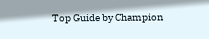Top Guide by Champion